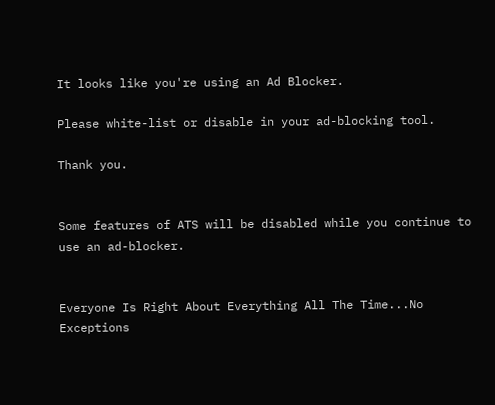It looks like you're using an Ad Blocker.

Please white-list or disable in your ad-blocking tool.

Thank you.


Some features of ATS will be disabled while you continue to use an ad-blocker.


Everyone Is Right About Everything All The Time...No Exceptions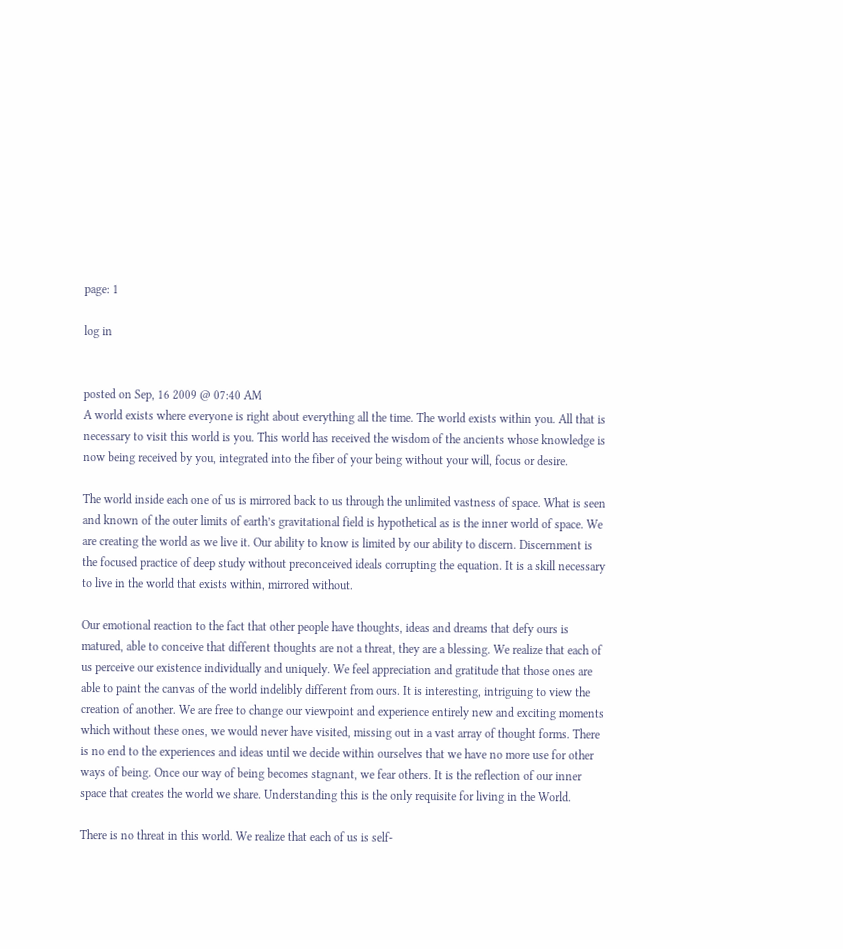page: 1

log in


posted on Sep, 16 2009 @ 07:40 AM
A world exists where everyone is right about everything all the time. The world exists within you. All that is necessary to visit this world is you. This world has received the wisdom of the ancients whose knowledge is now being received by you, integrated into the fiber of your being without your will, focus or desire.

The world inside each one of us is mirrored back to us through the unlimited vastness of space. What is seen and known of the outer limits of earth’s gravitational field is hypothetical as is the inner world of space. We are creating the world as we live it. Our ability to know is limited by our ability to discern. Discernment is the focused practice of deep study without preconceived ideals corrupting the equation. It is a skill necessary to live in the world that exists within, mirrored without.

Our emotional reaction to the fact that other people have thoughts, ideas and dreams that defy ours is matured, able to conceive that different thoughts are not a threat, they are a blessing. We realize that each of us perceive our existence individually and uniquely. We feel appreciation and gratitude that those ones are able to paint the canvas of the world indelibly different from ours. It is interesting, intriguing to view the creation of another. We are free to change our viewpoint and experience entirely new and exciting moments which without these ones, we would never have visited, missing out in a vast array of thought forms. There is no end to the experiences and ideas until we decide within ourselves that we have no more use for other ways of being. Once our way of being becomes stagnant, we fear others. It is the reflection of our inner space that creates the world we share. Understanding this is the only requisite for living in the World.

There is no threat in this world. We realize that each of us is self-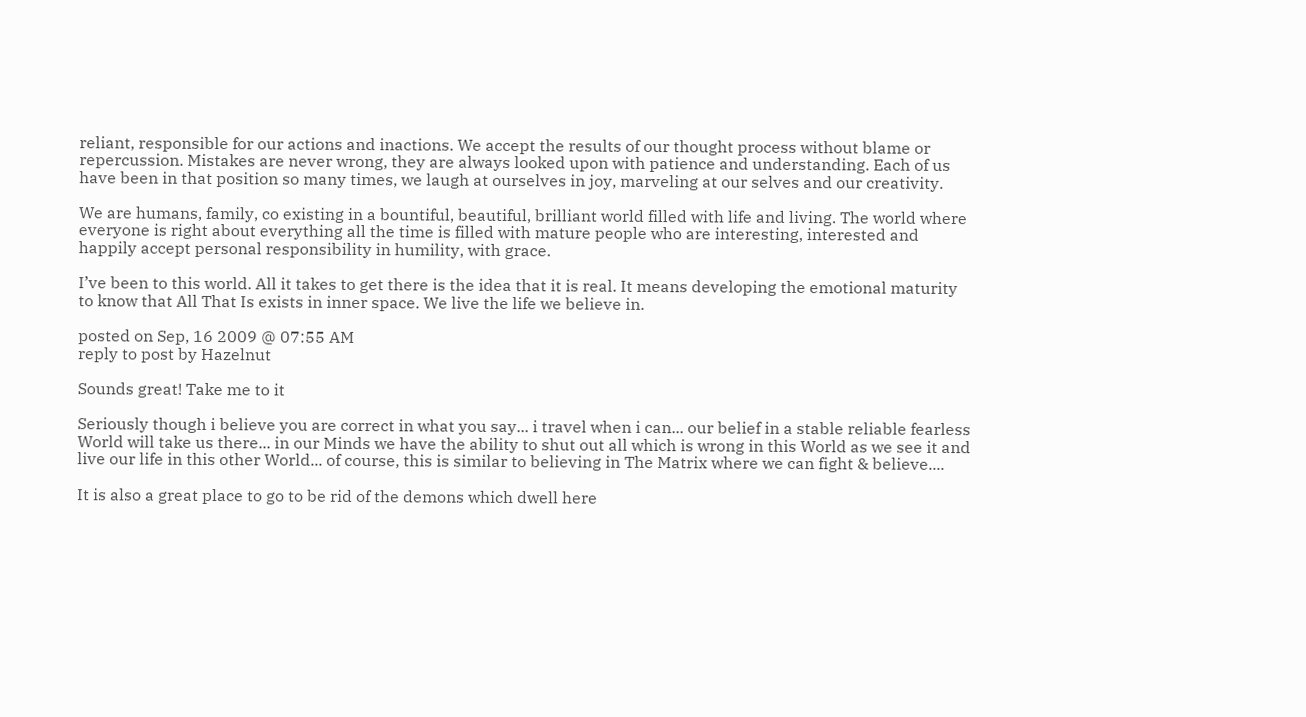reliant, responsible for our actions and inactions. We accept the results of our thought process without blame or repercussion. Mistakes are never wrong, they are always looked upon with patience and understanding. Each of us have been in that position so many times, we laugh at ourselves in joy, marveling at our selves and our creativity.

We are humans, family, co existing in a bountiful, beautiful, brilliant world filled with life and living. The world where everyone is right about everything all the time is filled with mature people who are interesting, interested and happily accept personal responsibility in humility, with grace.

I’ve been to this world. All it takes to get there is the idea that it is real. It means developing the emotional maturity to know that All That Is exists in inner space. We live the life we believe in.

posted on Sep, 16 2009 @ 07:55 AM
reply to post by Hazelnut

Sounds great! Take me to it

Seriously though i believe you are correct in what you say... i travel when i can... our belief in a stable reliable fearless World will take us there... in our Minds we have the ability to shut out all which is wrong in this World as we see it and live our life in this other World... of course, this is similar to believing in The Matrix where we can fight & believe....

It is also a great place to go to be rid of the demons which dwell here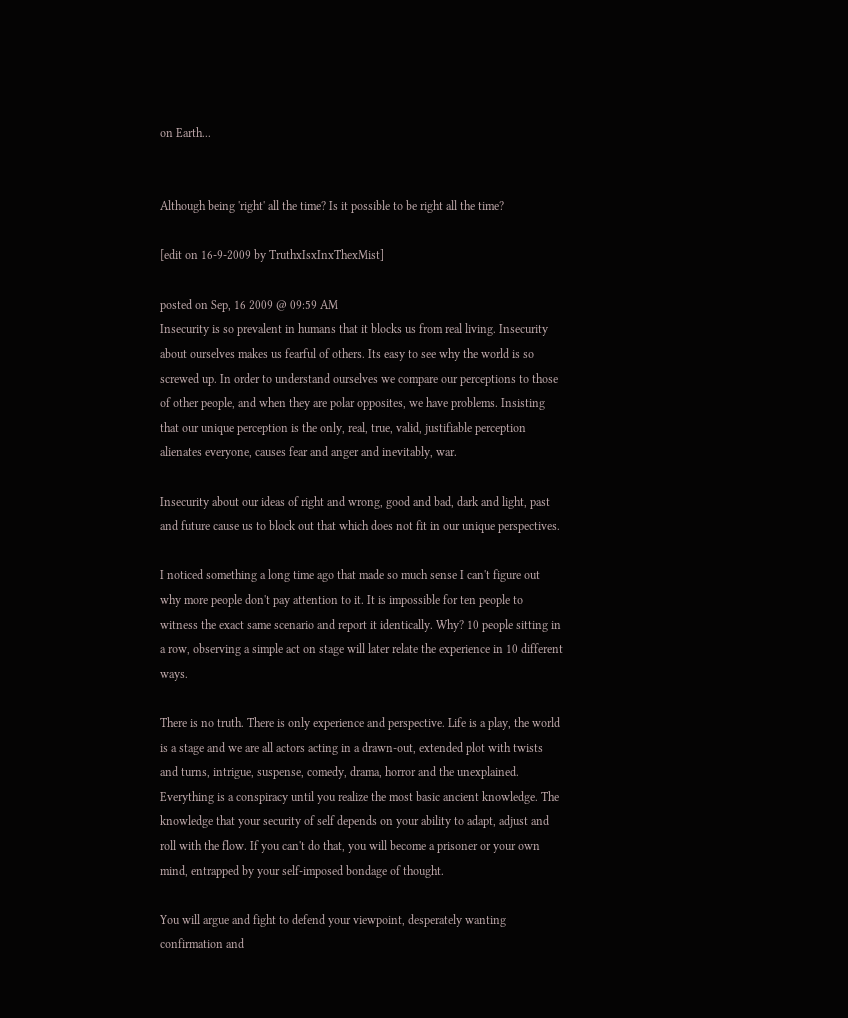on Earth...


Although being 'right' all the time? Is it possible to be right all the time?

[edit on 16-9-2009 by TruthxIsxInxThexMist]

posted on Sep, 16 2009 @ 09:59 AM
Insecurity is so prevalent in humans that it blocks us from real living. Insecurity about ourselves makes us fearful of others. Its easy to see why the world is so screwed up. In order to understand ourselves we compare our perceptions to those of other people, and when they are polar opposites, we have problems. Insisting that our unique perception is the only, real, true, valid, justifiable perception alienates everyone, causes fear and anger and inevitably, war.

Insecurity about our ideas of right and wrong, good and bad, dark and light, past and future cause us to block out that which does not fit in our unique perspectives.

I noticed something a long time ago that made so much sense I can't figure out why more people don't pay attention to it. It is impossible for ten people to witness the exact same scenario and report it identically. Why? 10 people sitting in a row, observing a simple act on stage will later relate the experience in 10 different ways.

There is no truth. There is only experience and perspective. Life is a play, the world is a stage and we are all actors acting in a drawn-out, extended plot with twists and turns, intrigue, suspense, comedy, drama, horror and the unexplained. Everything is a conspiracy until you realize the most basic ancient knowledge. The knowledge that your security of self depends on your ability to adapt, adjust and roll with the flow. If you can't do that, you will become a prisoner or your own mind, entrapped by your self-imposed bondage of thought.

You will argue and fight to defend your viewpoint, desperately wanting confirmation and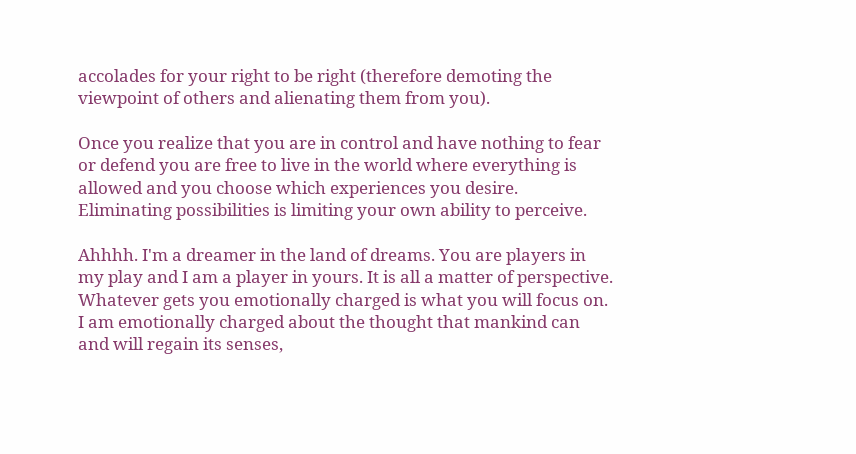accolades for your right to be right (therefore demoting the viewpoint of others and alienating them from you).

Once you realize that you are in control and have nothing to fear or defend you are free to live in the world where everything is allowed and you choose which experiences you desire. Eliminating possibilities is limiting your own ability to perceive.

Ahhhh. I'm a dreamer in the land of dreams. You are players in my play and I am a player in yours. It is all a matter of perspective. Whatever gets you emotionally charged is what you will focus on. I am emotionally charged about the thought that mankind can and will regain its senses,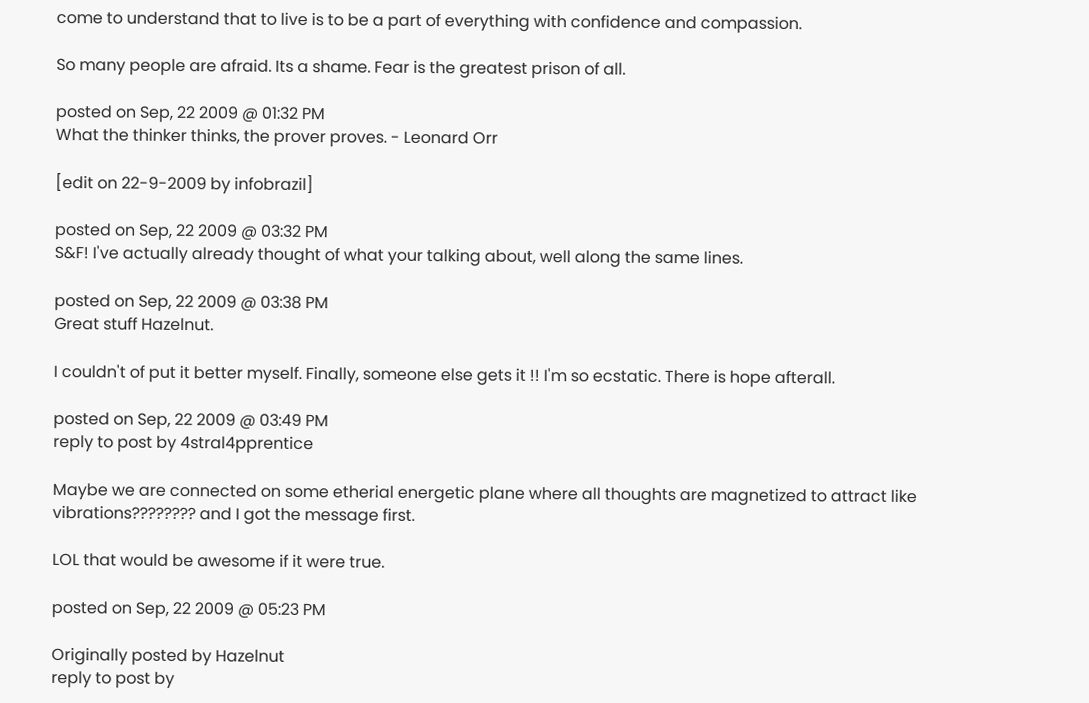come to understand that to live is to be a part of everything with confidence and compassion.

So many people are afraid. Its a shame. Fear is the greatest prison of all.

posted on Sep, 22 2009 @ 01:32 PM
What the thinker thinks, the prover proves. - Leonard Orr

[edit on 22-9-2009 by infobrazil]

posted on Sep, 22 2009 @ 03:32 PM
S&F! I've actually already thought of what your talking about, well along the same lines.

posted on Sep, 22 2009 @ 03:38 PM
Great stuff Hazelnut.

I couldn't of put it better myself. Finally, someone else gets it !! I'm so ecstatic. There is hope afterall.

posted on Sep, 22 2009 @ 03:49 PM
reply to post by 4stral4pprentice

Maybe we are connected on some etherial energetic plane where all thoughts are magnetized to attract like vibrations???????? and I got the message first.

LOL that would be awesome if it were true.

posted on Sep, 22 2009 @ 05:23 PM

Originally posted by Hazelnut
reply to post by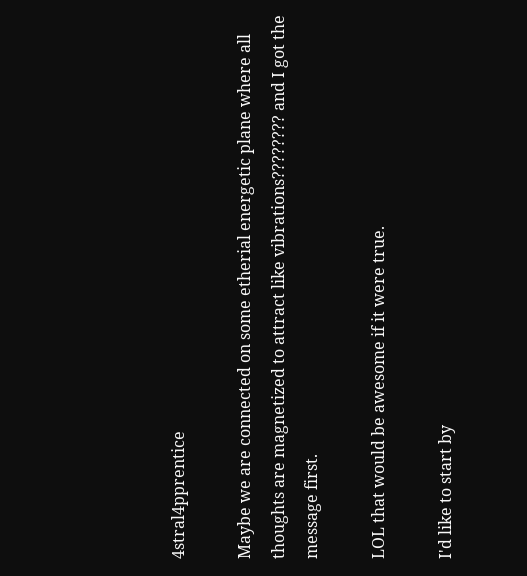4stral4pprentice

Maybe we are connected on some etherial energetic plane where all thoughts are magnetized to attract like vibrations???????? and I got the message first.

LOL that would be awesome if it were true.

I'd like to start by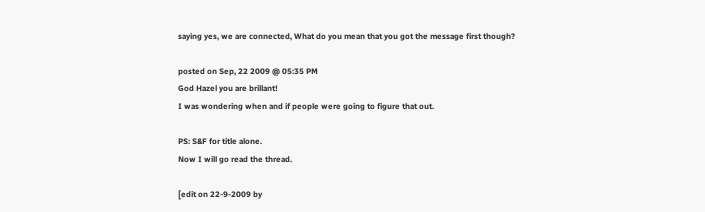saying yes, we are connected, What do you mean that you got the message first though?

posted on Sep, 22 2009 @ 05:35 PM
God Hazel you are brillant!
I was wondering when and if people were going to figure that out.

PS: S&F for title alone.
Now I will go read the thread.

[edit on 22-9-2009 by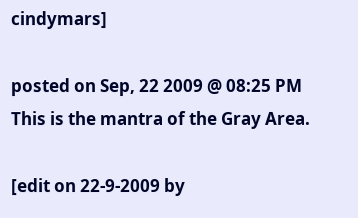cindymars]

posted on Sep, 22 2009 @ 08:25 PM
This is the mantra of the Gray Area.

[edit on 22-9-2009 by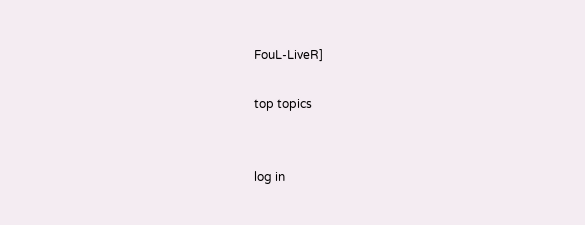FouL-LiveR]

top topics


log in